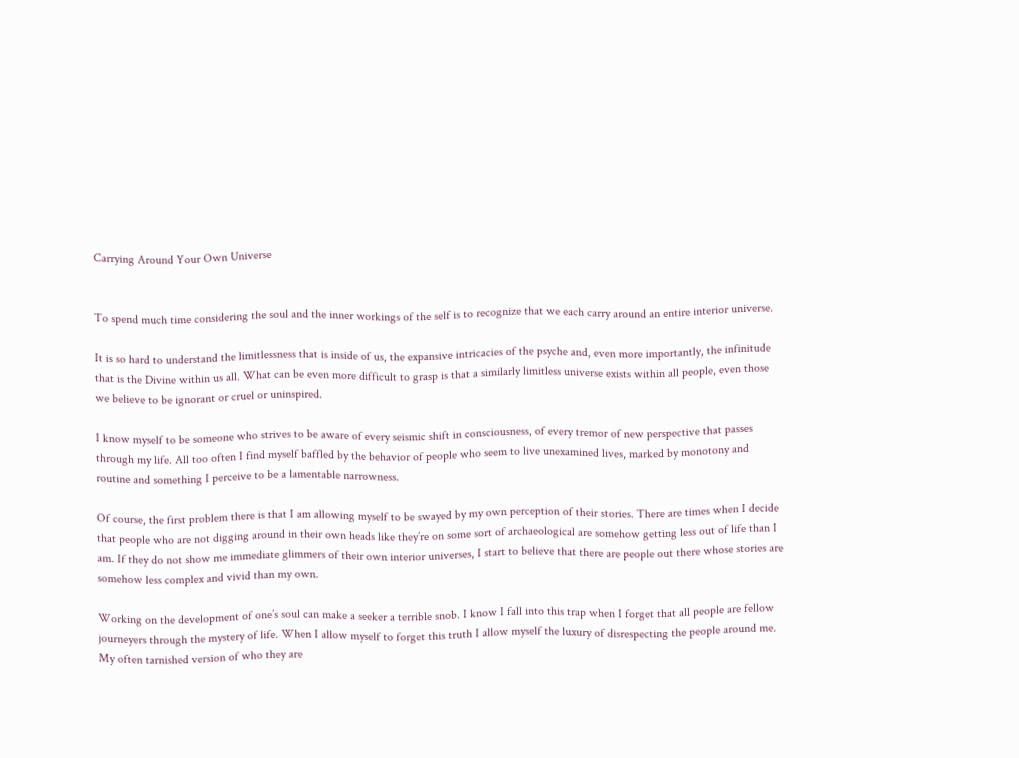Carrying Around Your Own Universe


To spend much time considering the soul and the inner workings of the self is to recognize that we each carry around an entire interior universe.

It is so hard to understand the limitlessness that is inside of us, the expansive intricacies of the psyche and, even more importantly, the infinitude that is the Divine within us all. What can be even more difficult to grasp is that a similarly limitless universe exists within all people, even those we believe to be ignorant or cruel or uninspired.

I know myself to be someone who strives to be aware of every seismic shift in consciousness, of every tremor of new perspective that passes through my life. All too often I find myself baffled by the behavior of people who seem to live unexamined lives, marked by monotony and routine and something I perceive to be a lamentable narrowness.

Of course, the first problem there is that I am allowing myself to be swayed by my own perception of their stories. There are times when I decide that people who are not digging around in their own heads like they’re on some sort of archaeological are somehow getting less out of life than I am. If they do not show me immediate glimmers of their own interior universes, I start to believe that there are people out there whose stories are somehow less complex and vivid than my own.

Working on the development of one’s soul can make a seeker a terrible snob. I know I fall into this trap when I forget that all people are fellow journeyers through the mystery of life. When I allow myself to forget this truth I allow myself the luxury of disrespecting the people around me. My often tarnished version of who they are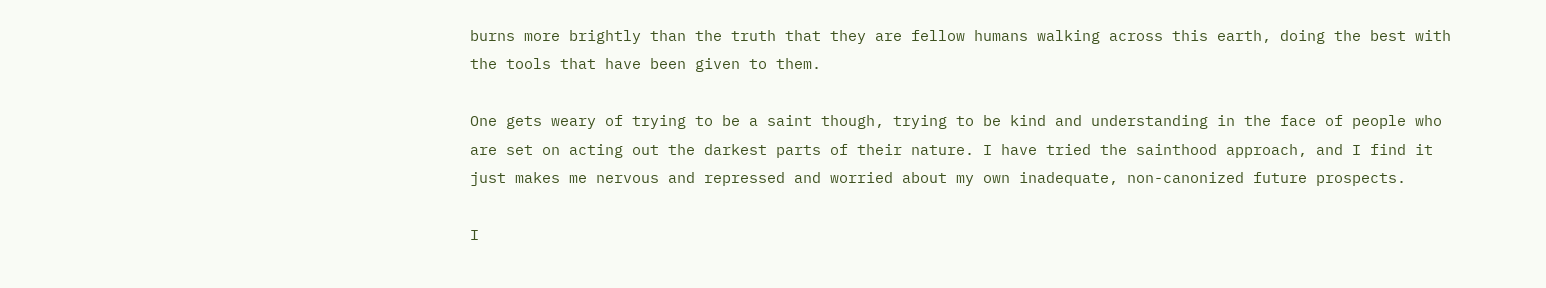burns more brightly than the truth that they are fellow humans walking across this earth, doing the best with the tools that have been given to them.

One gets weary of trying to be a saint though, trying to be kind and understanding in the face of people who are set on acting out the darkest parts of their nature. I have tried the sainthood approach, and I find it just makes me nervous and repressed and worried about my own inadequate, non-canonized future prospects.

I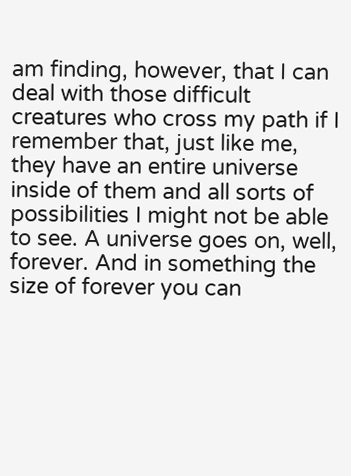am finding, however, that I can deal with those difficult creatures who cross my path if I remember that, just like me, they have an entire universe inside of them and all sorts of possibilities I might not be able to see. A universe goes on, well, forever. And in something the size of forever you can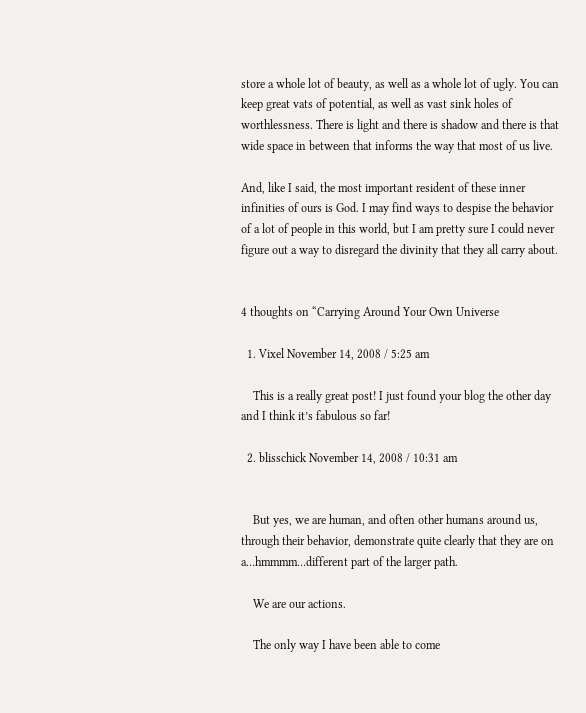store a whole lot of beauty, as well as a whole lot of ugly. You can keep great vats of potential, as well as vast sink holes of worthlessness. There is light and there is shadow and there is that wide space in between that informs the way that most of us live.

And, like I said, the most important resident of these inner infinities of ours is God. I may find ways to despise the behavior of a lot of people in this world, but I am pretty sure I could never figure out a way to disregard the divinity that they all carry about.


4 thoughts on “Carrying Around Your Own Universe

  1. Vixel November 14, 2008 / 5:25 am

    This is a really great post! I just found your blog the other day and I think it’s fabulous so far!

  2. blisschick November 14, 2008 / 10:31 am


    But yes, we are human, and often other humans around us, through their behavior, demonstrate quite clearly that they are on a…hmmmm…different part of the larger path.

    We are our actions.

    The only way I have been able to come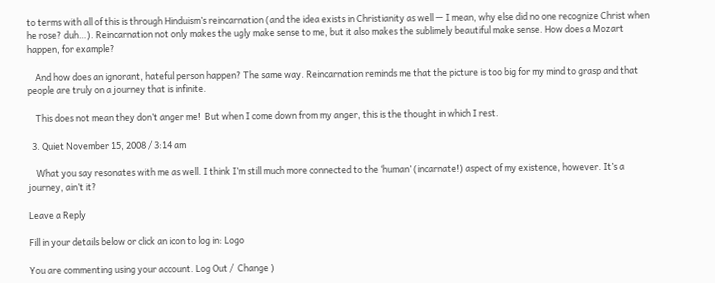to terms with all of this is through Hinduism’s reincarnation (and the idea exists in Christianity as well — I mean, why else did no one recognize Christ when he rose? duh…). Reincarnation not only makes the ugly make sense to me, but it also makes the sublimely beautiful make sense. How does a Mozart happen, for example?

    And how does an ignorant, hateful person happen? The same way. Reincarnation reminds me that the picture is too big for my mind to grasp and that people are truly on a journey that is infinite.

    This does not mean they don’t anger me!  But when I come down from my anger, this is the thought in which I rest.

  3. Quiet November 15, 2008 / 3:14 am

    What you say resonates with me as well. I think I’m still much more connected to the ‘human’ (incarnate!) aspect of my existence, however. It’s a journey, ain’t it?

Leave a Reply

Fill in your details below or click an icon to log in: Logo

You are commenting using your account. Log Out /  Change )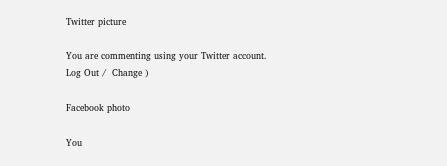Twitter picture

You are commenting using your Twitter account. Log Out /  Change )

Facebook photo

You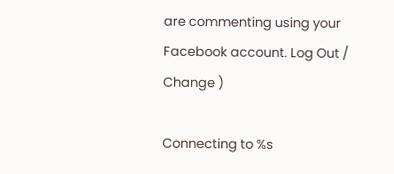are commenting using your Facebook account. Log Out /  Change )

Connecting to %s